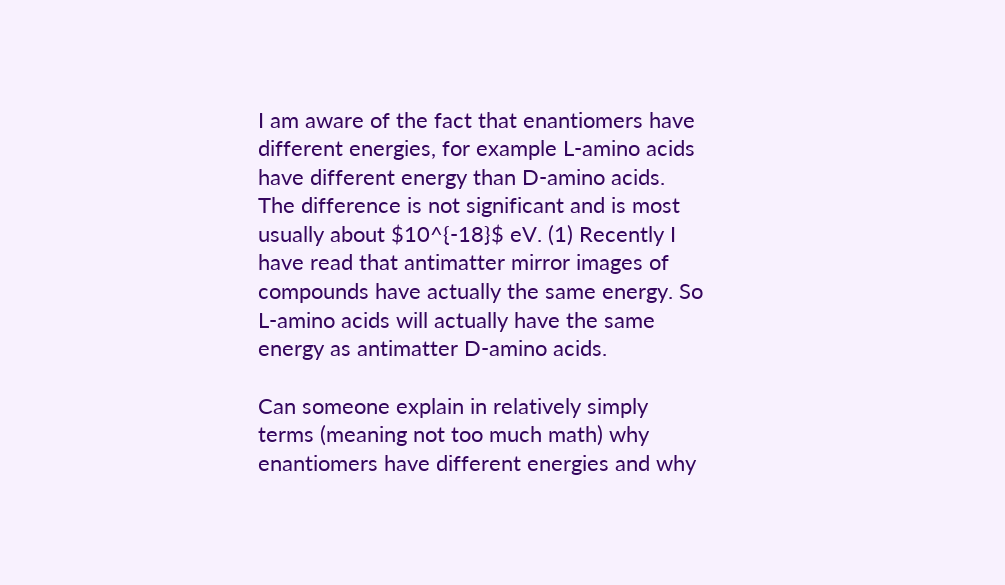I am aware of the fact that enantiomers have different energies, for example L-amino acids have different energy than D-amino acids. The difference is not significant and is most usually about $10^{-18}$ eV. (1) Recently I have read that antimatter mirror images of compounds have actually the same energy. So L-amino acids will actually have the same energy as antimatter D-amino acids.

Can someone explain in relatively simply terms (meaning not too much math) why enantiomers have different energies and why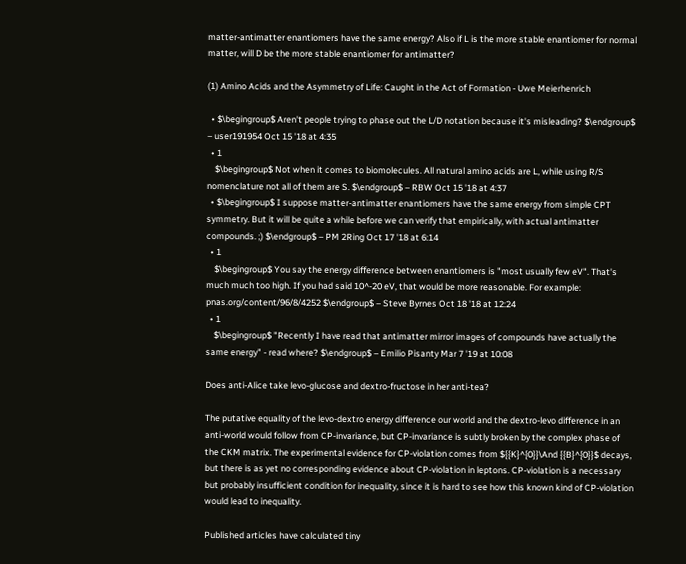matter-antimatter enantiomers have the same energy? Also if L is the more stable enantiomer for normal matter, will D be the more stable enantiomer for antimatter?

(1) Amino Acids and the Asymmetry of Life: Caught in the Act of Formation - Uwe Meierhenrich

  • $\begingroup$ Aren't people trying to phase out the L/D notation because it's misleading? $\endgroup$ – user191954 Oct 15 '18 at 4:35
  • 1
    $\begingroup$ Not when it comes to biomolecules. All natural amino acids are L, while using R/S nomenclature not all of them are S. $\endgroup$ – RBW Oct 15 '18 at 4:37
  • $\begingroup$ I suppose matter-antimatter enantiomers have the same energy from simple CPT symmetry. But it will be quite a while before we can verify that empirically, with actual antimatter compounds. ;) $\endgroup$ – PM 2Ring Oct 17 '18 at 6:14
  • 1
    $\begingroup$ You say the energy difference between enantiomers is "most usually few eV". That's much much too high. If you had said 10^-20 eV, that would be more reasonable. For example: pnas.org/content/96/8/4252 $\endgroup$ – Steve Byrnes Oct 18 '18 at 12:24
  • 1
    $\begingroup$ "Recently I have read that antimatter mirror images of compounds have actually the same energy" - read where? $\endgroup$ – Emilio Pisanty Mar 7 '19 at 10:08

Does anti-Alice take levo-glucose and dextro-fructose in her anti-tea?

The putative equality of the levo-dextro energy difference our world and the dextro-levo difference in an anti-world would follow from CP-invariance, but CP-invariance is subtly broken by the complex phase of the CKM matrix. The experimental evidence for CP-violation comes from ${{K}^{0}}\And {{B}^{0}}$ decays, but there is as yet no corresponding evidence about CP-violation in leptons. CP-violation is a necessary but probably insufficient condition for inequality, since it is hard to see how this known kind of CP-violation would lead to inequality.

Published articles have calculated tiny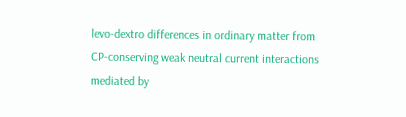levo-dextro differences in ordinary matter from CP-conserving weak neutral current interactions mediated by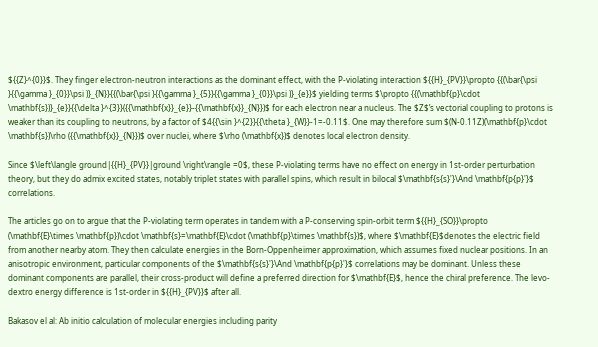${{Z}^{0}}$. They finger electron-neutron interactions as the dominant effect, with the P-violating interaction ${{H}_{PV}}\propto {{(\bar{\psi }{{\gamma }_{0}}\psi )}_{N}}{{(\bar{\psi }{{\gamma }_{5}}{{\gamma }_{0}}\psi )}_{e}}$ yielding terms $\propto {{(\mathbf{p}\cdot \mathbf{s})}_{e}}{{\delta }^{3}}({{\mathbf{x}}_{e}}-{{\mathbf{x}}_{N}})$ for each electron near a nucleus. The $Z$’s vectorial coupling to protons is weaker than its coupling to neutrons, by a factor of $4{{\sin }^{2}}{{\theta }_{W}}-1=-0.11$. One may therefore sum $(N-0.11Z)(\mathbf{p}\cdot \mathbf{s})\rho ({{\mathbf{x}}_{N}})$ over nuclei, where $\rho (\mathbf{x})$ denotes local electron density.

Since $\left\langle ground|{{H}_{PV}}|ground \right\rangle =0$, these P-violating terms have no effect on energy in 1st-order perturbation theory, but they do admix excited states, notably triplet states with parallel spins, which result in bilocal $\mathbf{s{s}'}\And \mathbf{p{p}'}$ correlations.

The articles go on to argue that the P-violating term operates in tandem with a P-conserving spin-orbit term ${{H}_{SO}}\propto (\mathbf{E}\times \mathbf{p})\cdot \mathbf{s}=\mathbf{E}\cdot (\mathbf{p}\times \mathbf{s})$, where $\mathbf{E}$denotes the electric field from another nearby atom. They then calculate energies in the Born-Oppenheimer approximation, which assumes fixed nuclear positions. In an anisotropic environment, particular components of the $\mathbf{s{s}'}\And \mathbf{p{p}'}$ correlations may be dominant. Unless these dominant components are parallel, their cross-product will define a preferred direction for $\mathbf{E}$, hence the chiral preference. The levo-dextro energy difference is 1st-order in ${{H}_{PV}}$ after all.

Bakasov el al: Ab initio calculation of molecular energies including parity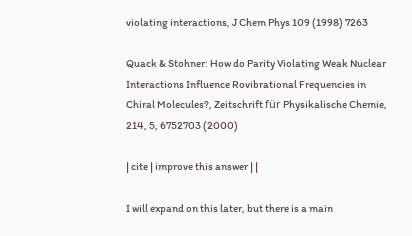violating interactions, J Chem Phys 109 (1998) 7263

Quack & Stohner: How do Parity Violating Weak Nuclear Interactions Influence Rovibrational Frequencies in Chiral Molecules?, Zeitschrift für Physikalische Chemie, 214, 5, 6752703 (2000)

| cite | improve this answer | |

I will expand on this later, but there is a main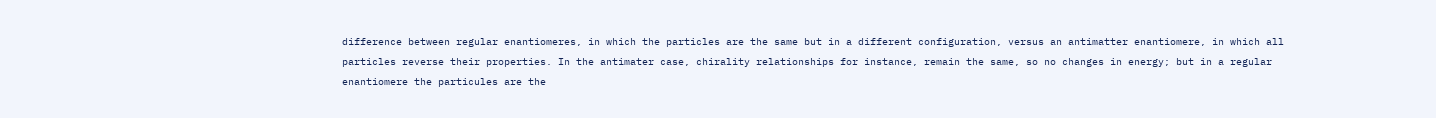difference between regular enantiomeres, in which the particles are the same but in a different configuration, versus an antimatter enantiomere, in which all particles reverse their properties. In the antimater case, chirality relationships for instance, remain the same, so no changes in energy; but in a regular enantiomere the particules are the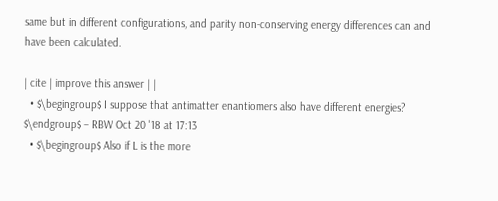same but in different configurations, and parity non-conserving energy differences can and have been calculated.

| cite | improve this answer | |
  • $\begingroup$ I suppose that antimatter enantiomers also have different energies? $\endgroup$ – RBW Oct 20 '18 at 17:13
  • $\begingroup$ Also if L is the more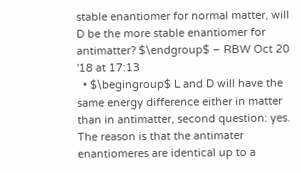stable enantiomer for normal matter, will D be the more stable enantiomer for antimatter? $\endgroup$ – RBW Oct 20 '18 at 17:13
  • $\begingroup$ L and D will have the same energy difference either in matter than in antimatter, second question: yes. The reason is that the antimater enantiomeres are identical up to a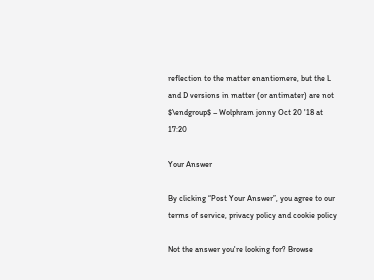reflection to the matter enantiomere, but the L and D versions in matter (or antimater) are not $\endgroup$ – Wolphram jonny Oct 20 '18 at 17:20

Your Answer

By clicking “Post Your Answer”, you agree to our terms of service, privacy policy and cookie policy

Not the answer you're looking for? Browse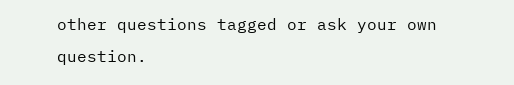other questions tagged or ask your own question.